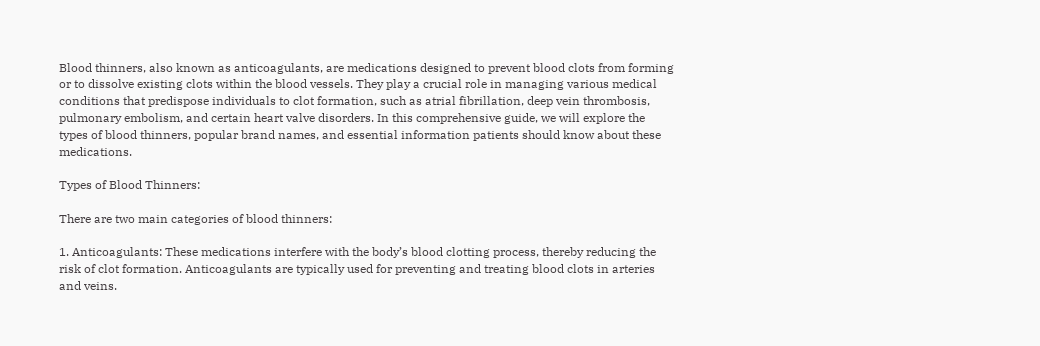Blood thinners, also known as anticoagulants, are medications designed to prevent blood clots from forming or to dissolve existing clots within the blood vessels. They play a crucial role in managing various medical conditions that predispose individuals to clot formation, such as atrial fibrillation, deep vein thrombosis, pulmonary embolism, and certain heart valve disorders. In this comprehensive guide, we will explore the types of blood thinners, popular brand names, and essential information patients should know about these medications.

Types of Blood Thinners:

There are two main categories of blood thinners:

1. Anticoagulants: These medications interfere with the body’s blood clotting process, thereby reducing the risk of clot formation. Anticoagulants are typically used for preventing and treating blood clots in arteries and veins.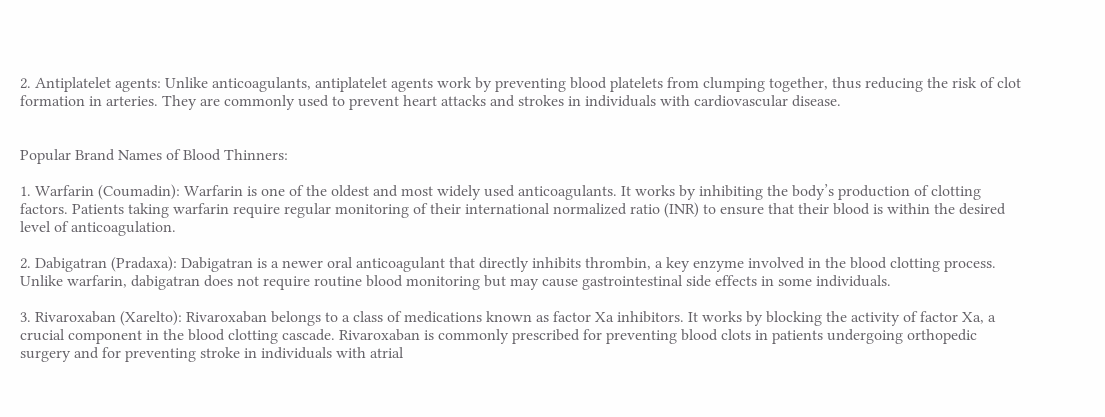2. Antiplatelet agents: Unlike anticoagulants, antiplatelet agents work by preventing blood platelets from clumping together, thus reducing the risk of clot formation in arteries. They are commonly used to prevent heart attacks and strokes in individuals with cardiovascular disease.


Popular Brand Names of Blood Thinners:

1. Warfarin (Coumadin): Warfarin is one of the oldest and most widely used anticoagulants. It works by inhibiting the body’s production of clotting factors. Patients taking warfarin require regular monitoring of their international normalized ratio (INR) to ensure that their blood is within the desired level of anticoagulation.

2. Dabigatran (Pradaxa): Dabigatran is a newer oral anticoagulant that directly inhibits thrombin, a key enzyme involved in the blood clotting process. Unlike warfarin, dabigatran does not require routine blood monitoring but may cause gastrointestinal side effects in some individuals.

3. Rivaroxaban (Xarelto): Rivaroxaban belongs to a class of medications known as factor Xa inhibitors. It works by blocking the activity of factor Xa, a crucial component in the blood clotting cascade. Rivaroxaban is commonly prescribed for preventing blood clots in patients undergoing orthopedic surgery and for preventing stroke in individuals with atrial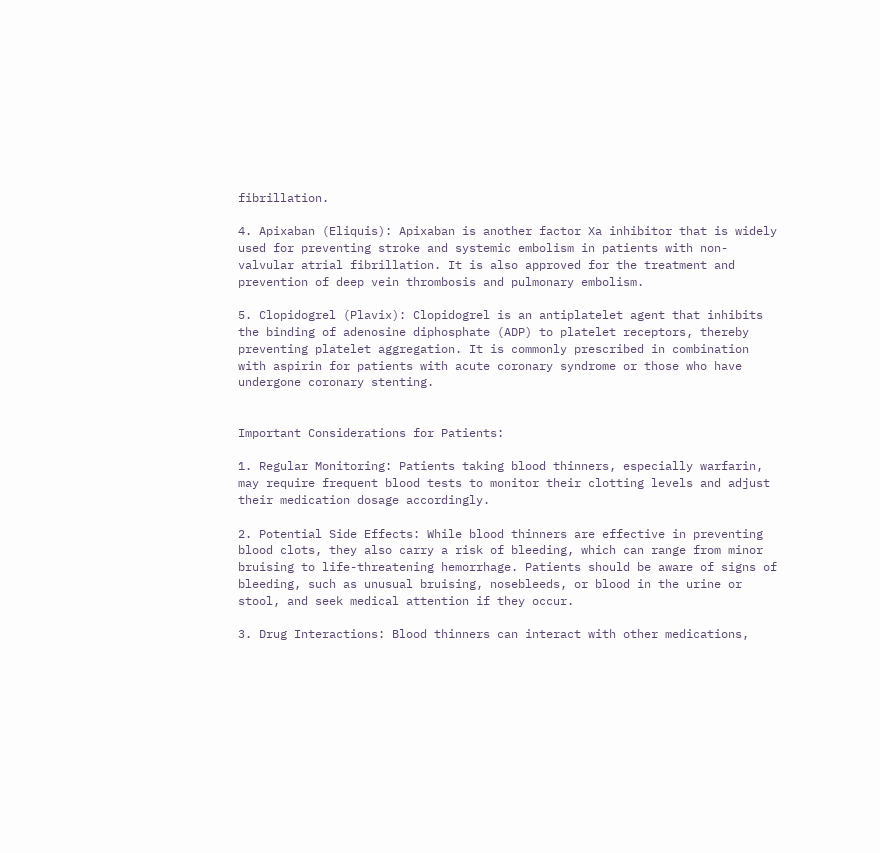fibrillation.

4. Apixaban (Eliquis): Apixaban is another factor Xa inhibitor that is widely used for preventing stroke and systemic embolism in patients with non-valvular atrial fibrillation. It is also approved for the treatment and prevention of deep vein thrombosis and pulmonary embolism.

5. Clopidogrel (Plavix): Clopidogrel is an antiplatelet agent that inhibits the binding of adenosine diphosphate (ADP) to platelet receptors, thereby preventing platelet aggregation. It is commonly prescribed in combination with aspirin for patients with acute coronary syndrome or those who have undergone coronary stenting.


Important Considerations for Patients:

1. Regular Monitoring: Patients taking blood thinners, especially warfarin, may require frequent blood tests to monitor their clotting levels and adjust their medication dosage accordingly.

2. Potential Side Effects: While blood thinners are effective in preventing blood clots, they also carry a risk of bleeding, which can range from minor bruising to life-threatening hemorrhage. Patients should be aware of signs of bleeding, such as unusual bruising, nosebleeds, or blood in the urine or stool, and seek medical attention if they occur.

3. Drug Interactions: Blood thinners can interact with other medications,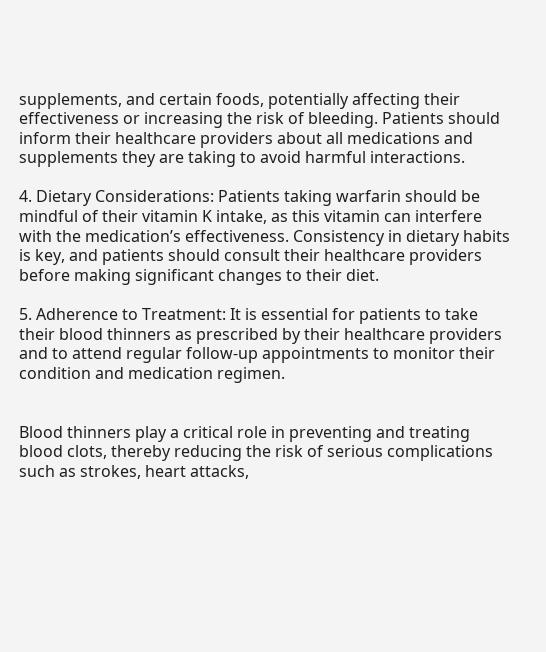supplements, and certain foods, potentially affecting their effectiveness or increasing the risk of bleeding. Patients should inform their healthcare providers about all medications and supplements they are taking to avoid harmful interactions.

4. Dietary Considerations: Patients taking warfarin should be mindful of their vitamin K intake, as this vitamin can interfere with the medication’s effectiveness. Consistency in dietary habits is key, and patients should consult their healthcare providers before making significant changes to their diet.

5. Adherence to Treatment: It is essential for patients to take their blood thinners as prescribed by their healthcare providers and to attend regular follow-up appointments to monitor their condition and medication regimen.


Blood thinners play a critical role in preventing and treating blood clots, thereby reducing the risk of serious complications such as strokes, heart attacks,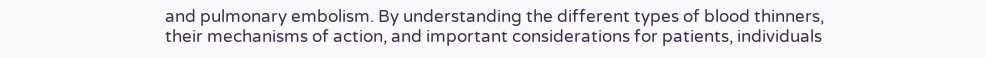and pulmonary embolism. By understanding the different types of blood thinners, their mechanisms of action, and important considerations for patients, individuals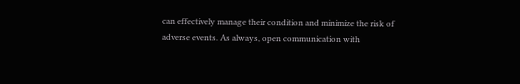can effectively manage their condition and minimize the risk of adverse events. As always, open communication with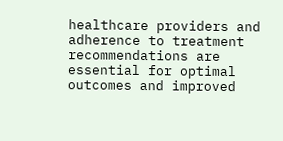healthcare providers and adherence to treatment recommendations are essential for optimal outcomes and improved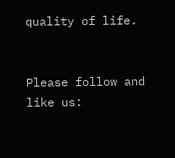quality of life.


Please follow and like us: